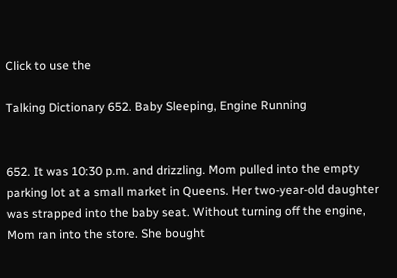Click to use the

Talking Dictionary 652. Baby Sleeping, Engine Running


652. It was 10:30 p.m. and drizzling. Mom pulled into the empty parking lot at a small market in Queens. Her two‐year‐old daughter was strapped into the baby seat. Without turning off the engine, Mom ran into the store. She bought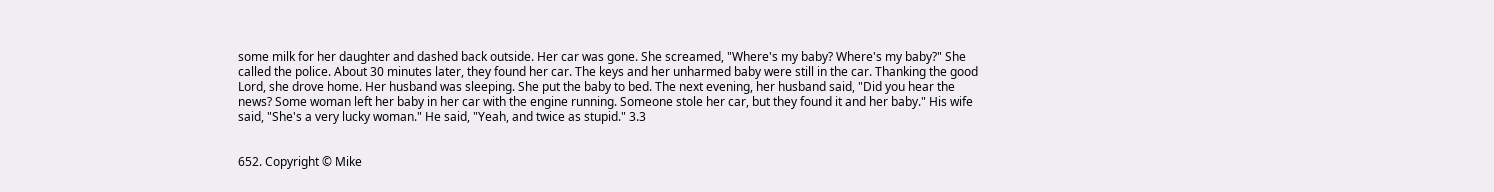some milk for her daughter and dashed back outside. Her car was gone. She screamed, "Where's my baby? Where's my baby?" She called the police. About 30 minutes later, they found her car. The keys and her unharmed baby were still in the car. Thanking the good Lord, she drove home. Her husband was sleeping. She put the baby to bed. The next evening, her husband said, "Did you hear the news? Some woman left her baby in her car with the engine running. Someone stole her car, but they found it and her baby." His wife said, "She's a very lucky woman." He said, "Yeah, and twice as stupid." 3.3


652. Copyright © Mike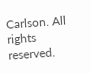Carlson. All rights reserved.